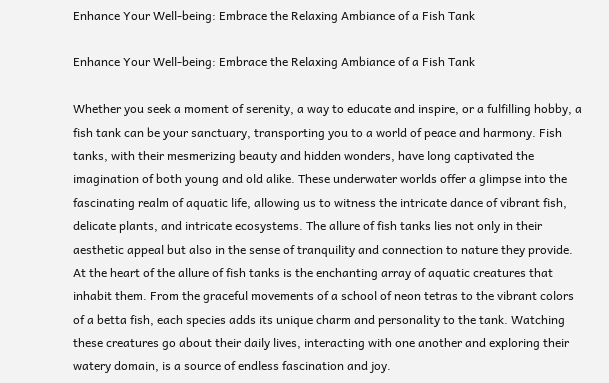Enhance Your Well-being: Embrace the Relaxing Ambiance of a Fish Tank

Enhance Your Well-being: Embrace the Relaxing Ambiance of a Fish Tank

Whether you seek a moment of serenity, a way to educate and inspire, or a fulfilling hobby, a fish tank can be your sanctuary, transporting you to a world of peace and harmony. Fish tanks, with their mesmerizing beauty and hidden wonders, have long captivated the imagination of both young and old alike. These underwater worlds offer a glimpse into the fascinating realm of aquatic life, allowing us to witness the intricate dance of vibrant fish, delicate plants, and intricate ecosystems. The allure of fish tanks lies not only in their aesthetic appeal but also in the sense of tranquility and connection to nature they provide. At the heart of the allure of fish tanks is the enchanting array of aquatic creatures that inhabit them. From the graceful movements of a school of neon tetras to the vibrant colors of a betta fish, each species adds its unique charm and personality to the tank. Watching these creatures go about their daily lives, interacting with one another and exploring their watery domain, is a source of endless fascination and joy.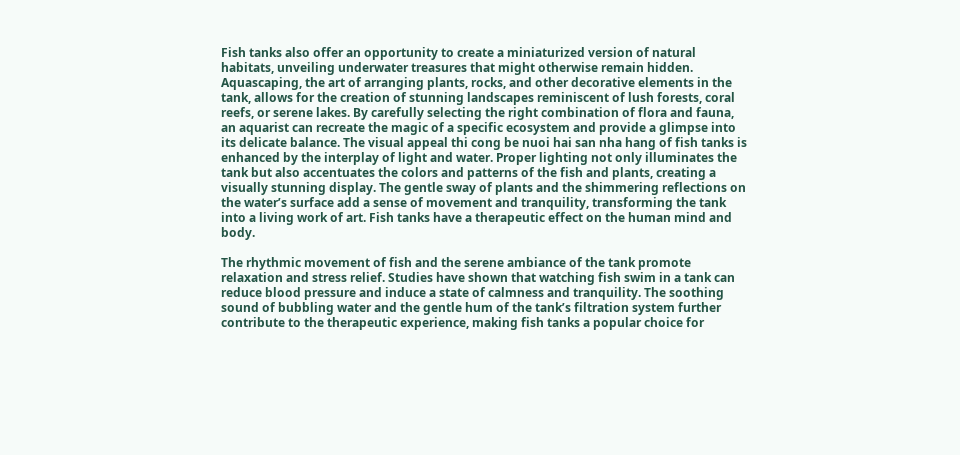Fish tanks also offer an opportunity to create a miniaturized version of natural habitats, unveiling underwater treasures that might otherwise remain hidden. Aquascaping, the art of arranging plants, rocks, and other decorative elements in the tank, allows for the creation of stunning landscapes reminiscent of lush forests, coral reefs, or serene lakes. By carefully selecting the right combination of flora and fauna, an aquarist can recreate the magic of a specific ecosystem and provide a glimpse into its delicate balance. The visual appeal thi cong be nuoi hai san nha hang of fish tanks is enhanced by the interplay of light and water. Proper lighting not only illuminates the tank but also accentuates the colors and patterns of the fish and plants, creating a visually stunning display. The gentle sway of plants and the shimmering reflections on the water’s surface add a sense of movement and tranquility, transforming the tank into a living work of art. Fish tanks have a therapeutic effect on the human mind and body.

The rhythmic movement of fish and the serene ambiance of the tank promote relaxation and stress relief. Studies have shown that watching fish swim in a tank can reduce blood pressure and induce a state of calmness and tranquility. The soothing sound of bubbling water and the gentle hum of the tank’s filtration system further contribute to the therapeutic experience, making fish tanks a popular choice for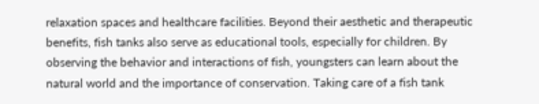relaxation spaces and healthcare facilities. Beyond their aesthetic and therapeutic benefits, fish tanks also serve as educational tools, especially for children. By observing the behavior and interactions of fish, youngsters can learn about the natural world and the importance of conservation. Taking care of a fish tank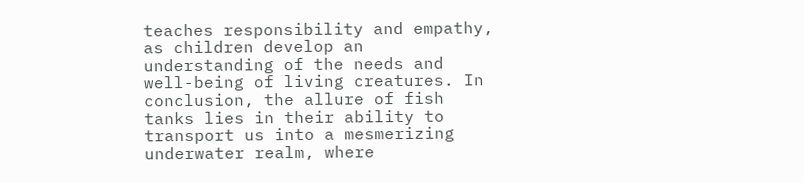teaches responsibility and empathy, as children develop an understanding of the needs and well-being of living creatures. In conclusion, the allure of fish tanks lies in their ability to transport us into a mesmerizing underwater realm, where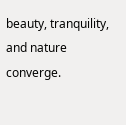beauty, tranquility, and nature converge.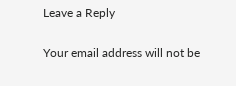Leave a Reply

Your email address will not be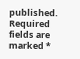published. Required fields are marked *